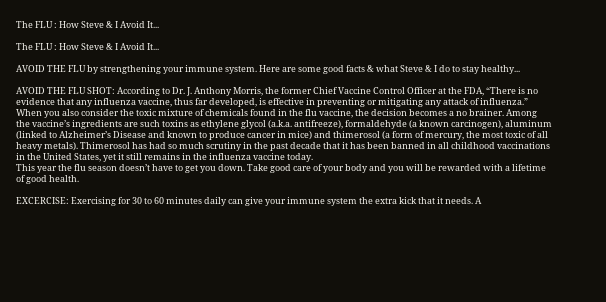The FLU : How Steve & I Avoid It...

The FLU : How Steve & I Avoid It...

AVOID THE FLU by strengthening your immune system. Here are some good facts & what Steve & I do to stay healthy...

AVOID THE FLU SHOT: According to Dr. J. Anthony Morris, the former Chief Vaccine Control Officer at the FDA, “There is no evidence that any influenza vaccine, thus far developed, is effective in preventing or mitigating any attack of influenza.” When you also consider the toxic mixture of chemicals found in the flu vaccine, the decision becomes a no brainer. Among the vaccine’s ingredients are such toxins as ethylene glycol (a.k.a. antifreeze), formaldehyde (a known carcinogen), aluminum (linked to Alzheimer’s Disease and known to produce cancer in mice) and thimerosol (a form of mercury, the most toxic of all heavy metals). Thimerosol has had so much scrutiny in the past decade that it has been banned in all childhood vaccinations in the United States, yet it still remains in the influenza vaccine today.
This year the flu season doesn’t have to get you down. Take good care of your body and you will be rewarded with a lifetime of good health.

EXCERCISE: Exercising for 30 to 60 minutes daily can give your immune system the extra kick that it needs. A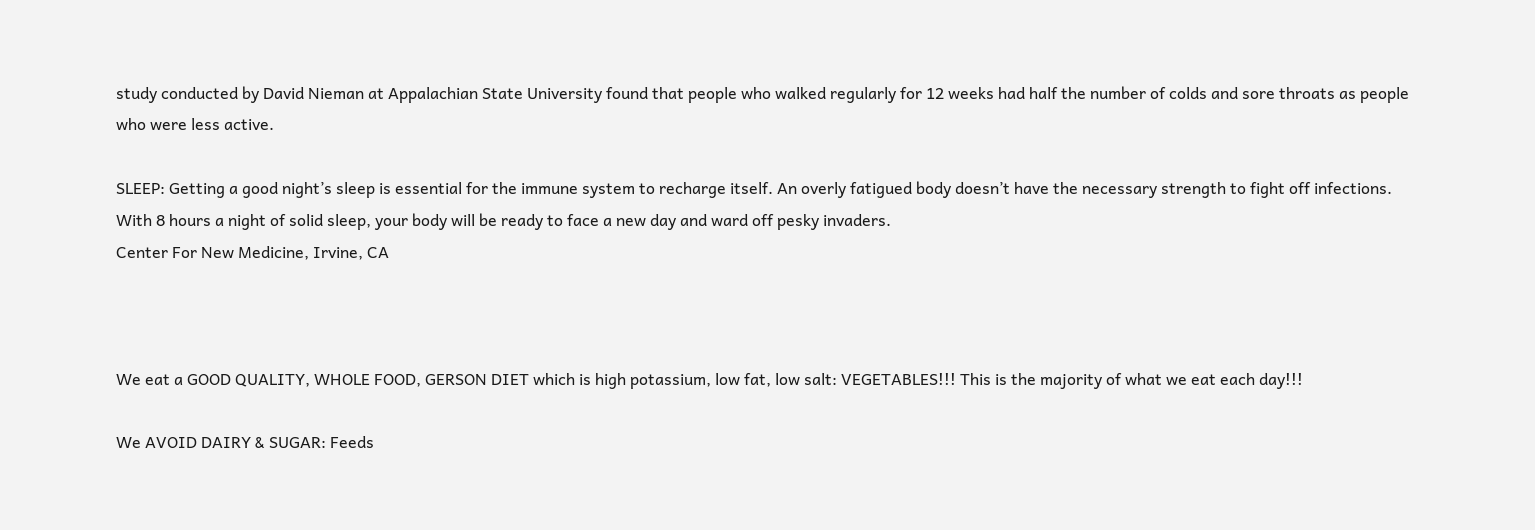study conducted by David Nieman at Appalachian State University found that people who walked regularly for 12 weeks had half the number of colds and sore throats as people who were less active.

SLEEP: Getting a good night’s sleep is essential for the immune system to recharge itself. An overly fatigued body doesn’t have the necessary strength to fight off infections. With 8 hours a night of solid sleep, your body will be ready to face a new day and ward off pesky invaders.
Center For New Medicine, Irvine, CA



We eat a GOOD QUALITY, WHOLE FOOD, GERSON DIET which is high potassium, low fat, low salt: VEGETABLES!!! This is the majority of what we eat each day!!!

We AVOID DAIRY & SUGAR: Feeds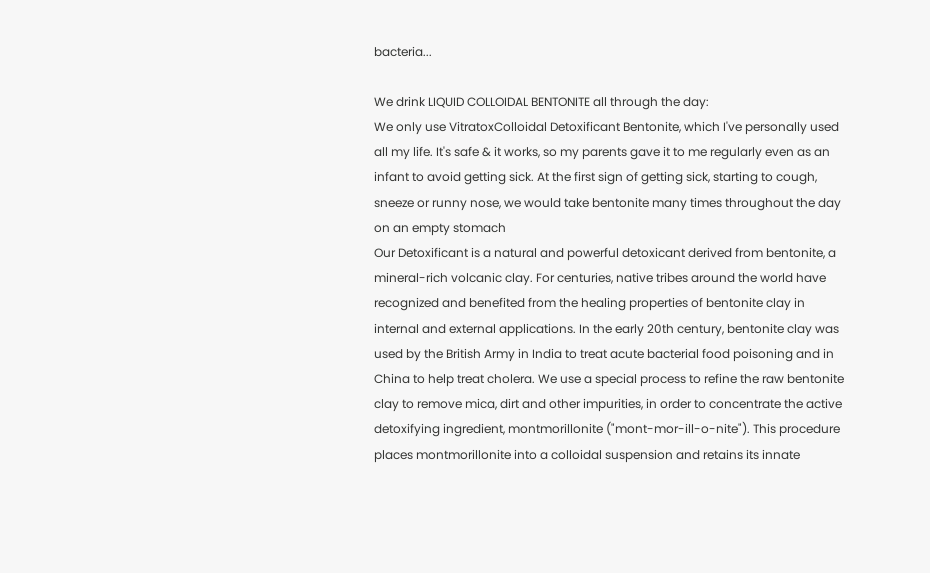bacteria...

We drink LIQUID COLLOIDAL BENTONITE all through the day:
We only use VitratoxColloidal Detoxificant Bentonite, which I've personally used all my life. It's safe & it works, so my parents gave it to me regularly even as an infant to avoid getting sick. At the first sign of getting sick, starting to cough, sneeze or runny nose, we would take bentonite many times throughout the day on an empty stomach
Our Detoxificant is a natural and powerful detoxicant derived from bentonite, a mineral-rich volcanic clay. For centuries, native tribes around the world have recognized and benefited from the healing properties of bentonite clay in internal and external applications. In the early 20th century, bentonite clay was used by the British Army in India to treat acute bacterial food poisoning and in China to help treat cholera. We use a special process to refine the raw bentonite clay to remove mica, dirt and other impurities, in order to concentrate the active detoxifying ingredient, montmorillonite ("mont-mor-ill-o-nite"). This procedure places montmorillonite into a colloidal suspension and retains its innate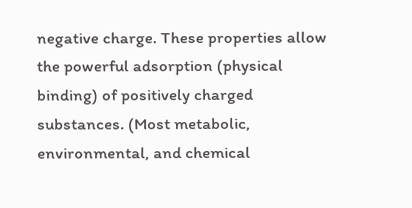negative charge. These properties allow the powerful adsorption (physical binding) of positively charged substances. (Most metabolic, environmental, and chemical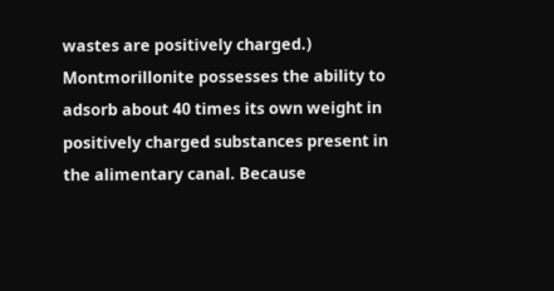wastes are positively charged.) Montmorillonite possesses the ability to adsorb about 40 times its own weight in positively charged substances present in the alimentary canal. Because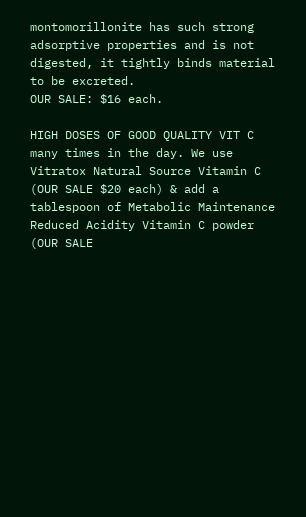montomorillonite has such strong adsorptive properties and is not digested, it tightly binds material to be excreted.
OUR SALE: $16 each.

HIGH DOSES OF GOOD QUALITY VIT C many times in the day. We use Vitratox Natural Source Vitamin C (OUR SALE $20 each) & add a tablespoon of Metabolic Maintenance Reduced Acidity Vitamin C powder (OUR SALE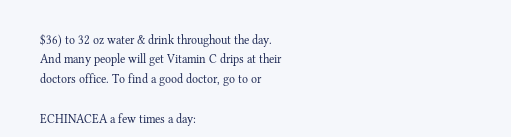$36) to 32 oz water & drink throughout the day. And many people will get Vitamin C drips at their doctors office. To find a good doctor, go to or

ECHINACEA a few times a day: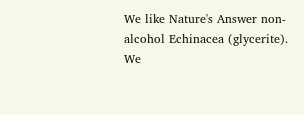We like Nature's Answer non-alcohol Echinacea (glycerite). We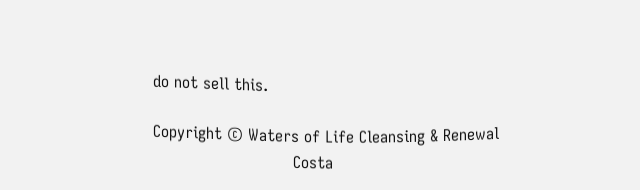do not sell this.

Copyright © Waters of Life Cleansing & Renewal
                            Costa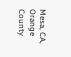Mesa, CA, Orange County